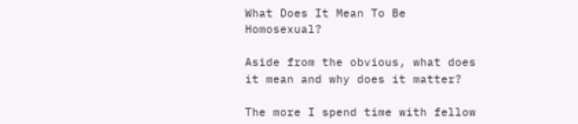What Does It Mean To Be Homosexual?

Aside from the obvious, what does it mean and why does it matter?

The more I spend time with fellow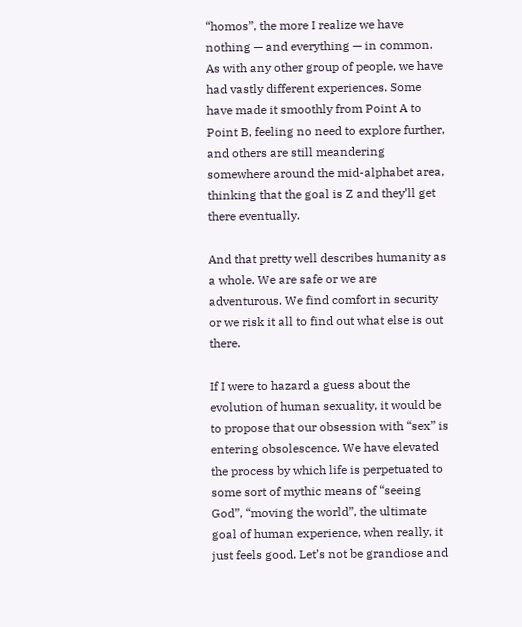“homos”, the more I realize we have nothing — and everything — in common. As with any other group of people, we have had vastly different experiences. Some have made it smoothly from Point A to Point B, feeling no need to explore further, and others are still meandering somewhere around the mid-alphabet area, thinking that the goal is Z and they’ll get there eventually.

And that pretty well describes humanity as a whole. We are safe or we are adventurous. We find comfort in security or we risk it all to find out what else is out there.

If I were to hazard a guess about the evolution of human sexuality, it would be to propose that our obsession with “sex” is entering obsolescence. We have elevated the process by which life is perpetuated to some sort of mythic means of “seeing God”, “moving the world”, the ultimate goal of human experience, when really, it just feels good. Let’s not be grandiose and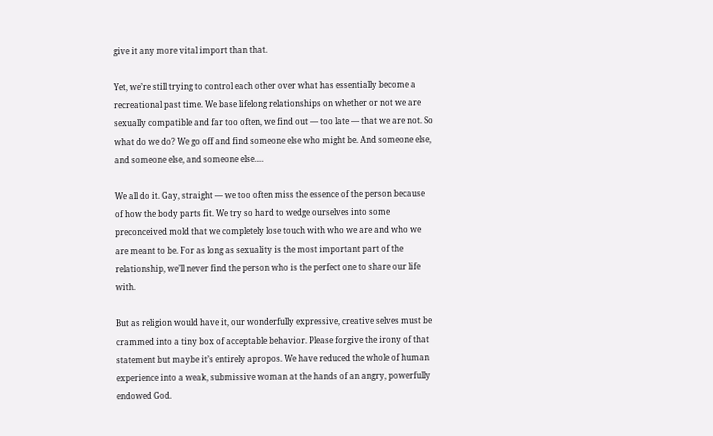give it any more vital import than that.

Yet, we’re still trying to control each other over what has essentially become a recreational past time. We base lifelong relationships on whether or not we are sexually compatible and far too often, we find out — too late — that we are not. So what do we do? We go off and find someone else who might be. And someone else, and someone else, and someone else….

We all do it. Gay, straight — we too often miss the essence of the person because of how the body parts fit. We try so hard to wedge ourselves into some preconceived mold that we completely lose touch with who we are and who we are meant to be. For as long as sexuality is the most important part of the relationship, we’ll never find the person who is the perfect one to share our life with.

But as religion would have it, our wonderfully expressive, creative selves must be crammed into a tiny box of acceptable behavior. Please forgive the irony of that statement but maybe it’s entirely apropos. We have reduced the whole of human experience into a weak, submissive woman at the hands of an angry, powerfully endowed God.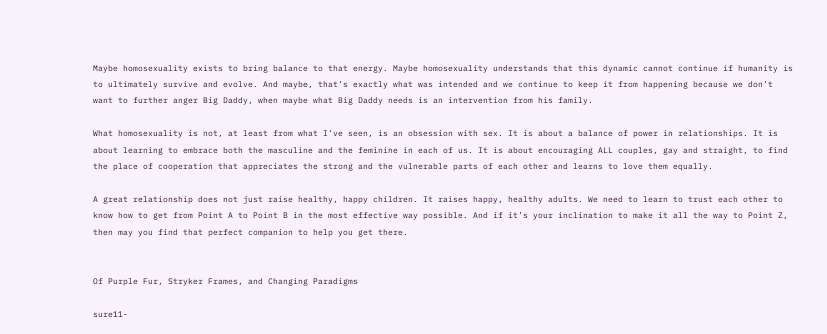Maybe homosexuality exists to bring balance to that energy. Maybe homosexuality understands that this dynamic cannot continue if humanity is to ultimately survive and evolve. And maybe, that’s exactly what was intended and we continue to keep it from happening because we don’t want to further anger Big Daddy, when maybe what Big Daddy needs is an intervention from his family.

What homosexuality is not, at least from what I’ve seen, is an obsession with sex. It is about a balance of power in relationships. It is about learning to embrace both the masculine and the feminine in each of us. It is about encouraging ALL couples, gay and straight, to find the place of cooperation that appreciates the strong and the vulnerable parts of each other and learns to love them equally.

A great relationship does not just raise healthy, happy children. It raises happy, healthy adults. We need to learn to trust each other to know how to get from Point A to Point B in the most effective way possible. And if it’s your inclination to make it all the way to Point Z, then may you find that perfect companion to help you get there.


Of Purple Fur, Stryker Frames, and Changing Paradigms

sure11-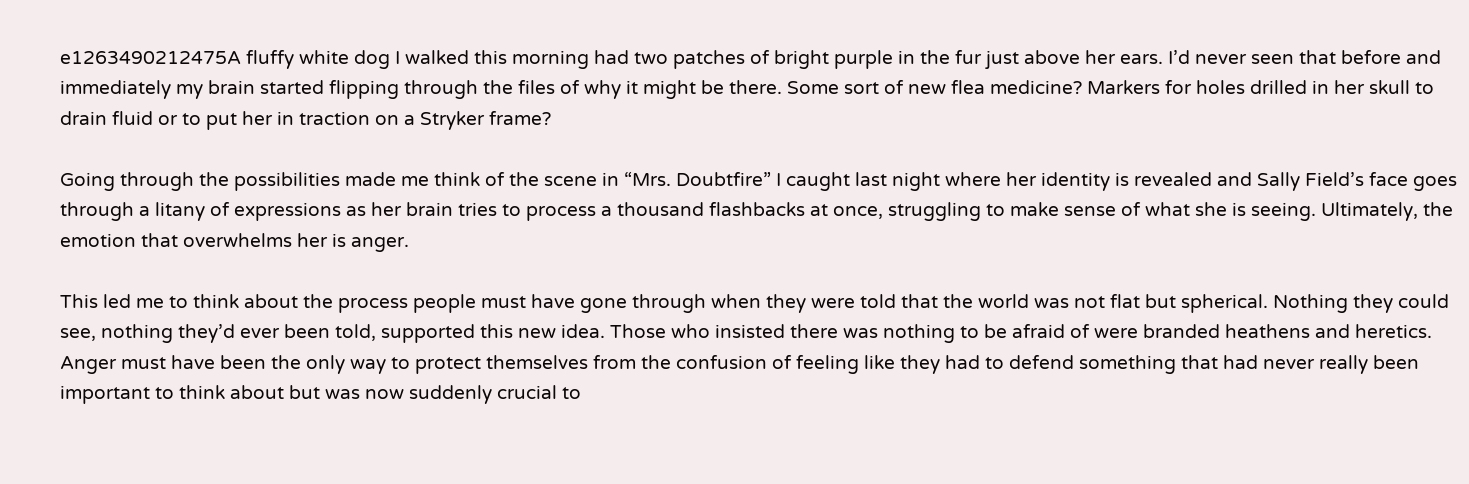e1263490212475A fluffy white dog I walked this morning had two patches of bright purple in the fur just above her ears. I’d never seen that before and immediately my brain started flipping through the files of why it might be there. Some sort of new flea medicine? Markers for holes drilled in her skull to drain fluid or to put her in traction on a Stryker frame?

Going through the possibilities made me think of the scene in “Mrs. Doubtfire” I caught last night where her identity is revealed and Sally Field’s face goes through a litany of expressions as her brain tries to process a thousand flashbacks at once, struggling to make sense of what she is seeing. Ultimately, the emotion that overwhelms her is anger.

This led me to think about the process people must have gone through when they were told that the world was not flat but spherical. Nothing they could see, nothing they’d ever been told, supported this new idea. Those who insisted there was nothing to be afraid of were branded heathens and heretics. Anger must have been the only way to protect themselves from the confusion of feeling like they had to defend something that had never really been important to think about but was now suddenly crucial to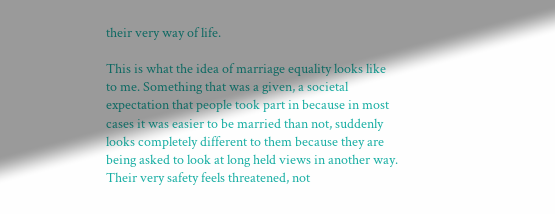their very way of life.

This is what the idea of marriage equality looks like to me. Something that was a given, a societal expectation that people took part in because in most cases it was easier to be married than not, suddenly looks completely different to them because they are being asked to look at long held views in another way. Their very safety feels threatened, not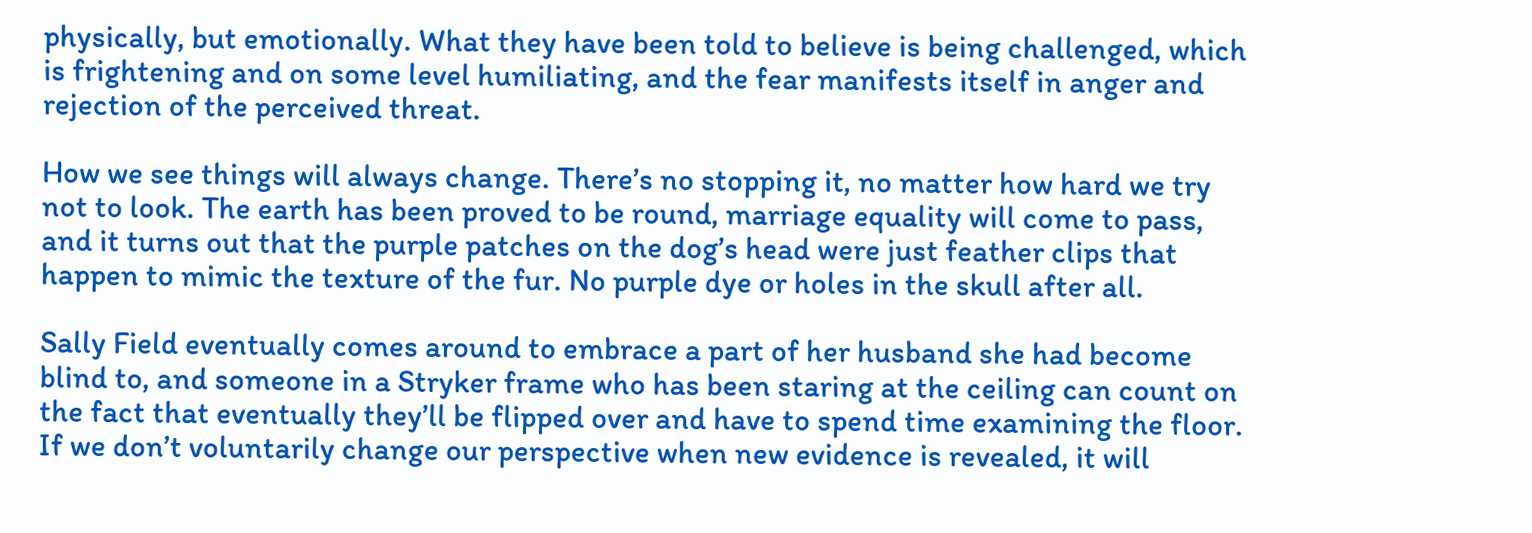physically, but emotionally. What they have been told to believe is being challenged, which is frightening and on some level humiliating, and the fear manifests itself in anger and rejection of the perceived threat.

How we see things will always change. There’s no stopping it, no matter how hard we try not to look. The earth has been proved to be round, marriage equality will come to pass, and it turns out that the purple patches on the dog’s head were just feather clips that happen to mimic the texture of the fur. No purple dye or holes in the skull after all.

Sally Field eventually comes around to embrace a part of her husband she had become blind to, and someone in a Stryker frame who has been staring at the ceiling can count on the fact that eventually they’ll be flipped over and have to spend time examining the floor. If we don’t voluntarily change our perspective when new evidence is revealed, it will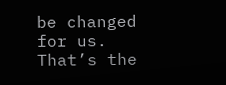be changed for us. That’s the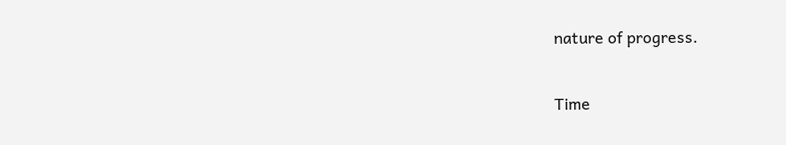nature of progress.

Time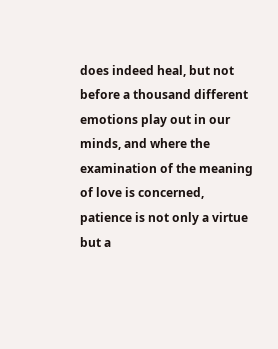does indeed heal, but not before a thousand different emotions play out in our minds, and where the examination of the meaning of love is concerned, patience is not only a virtue but a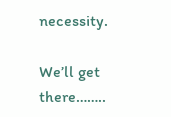necessity.

We’ll get there……..